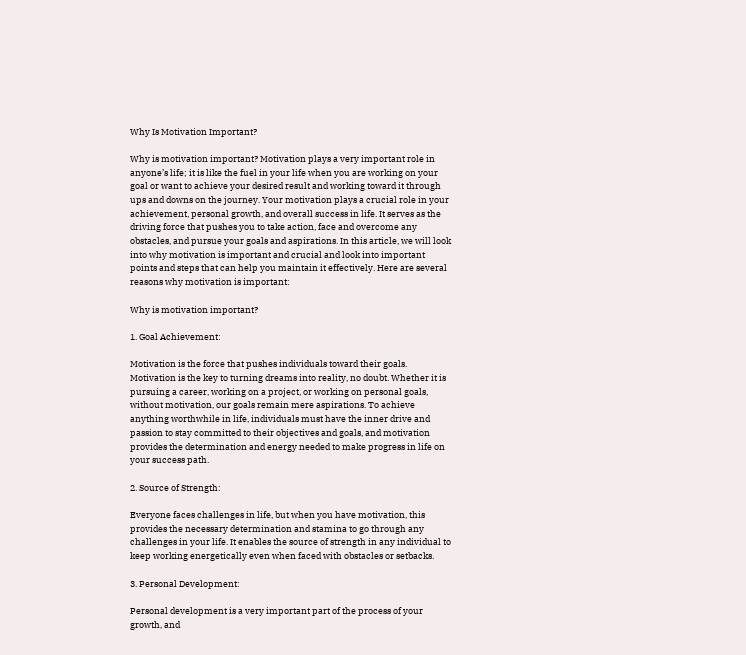Why Is Motivation Important?

Why is motivation important? Motivation plays a very important role in anyone’s life; it is like the fuel in your life when you are working on your goal or want to achieve your desired result and working toward it through ups and downs on the journey. Your motivation plays a crucial role in your achievement, personal growth, and overall success in life. It serves as the driving force that pushes you to take action, face and overcome any obstacles, and pursue your goals and aspirations. In this article, we will look into why motivation is important and crucial and look into important points and steps that can help you maintain it effectively. Here are several reasons why motivation is important:

Why is motivation important?

1. Goal Achievement:

Motivation is the force that pushes individuals toward their goals. Motivation is the key to turning dreams into reality, no doubt. Whether it is pursuing a career, working on a project, or working on personal goals, without motivation, our goals remain mere aspirations. To achieve anything worthwhile in life, individuals must have the inner drive and passion to stay committed to their objectives and goals, and motivation provides the determination and energy needed to make progress in life on your success path.

2. Source of Strength:

Everyone faces challenges in life, but when you have motivation, this provides the necessary determination and stamina to go through any challenges in your life. It enables the source of strength in any individual to keep working energetically even when faced with obstacles or setbacks.

3. Personal Development:

Personal development is a very important part of the process of your growth, and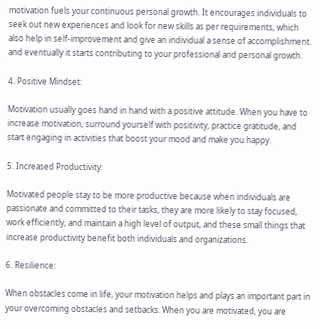motivation fuels your continuous personal growth. It encourages individuals to seek out new experiences and look for new skills as per requirements, which also help in self-improvement and give an individual a sense of accomplishment. and eventually it starts contributing to your professional and personal growth.

4. Positive Mindset:

Motivation usually goes hand in hand with a positive attitude. When you have to increase motivation, surround yourself with positivity, practice gratitude, and start engaging in activities that boost your mood and make you happy.

5. Increased Productivity:

Motivated people stay to be more productive because when individuals are passionate and committed to their tasks, they are more likely to stay focused, work efficiently, and maintain a high level of output, and these small things that increase productivity benefit both individuals and organizations.

6. Resilience:

When obstacles come in life, your motivation helps and plays an important part in your overcoming obstacles and setbacks. When you are motivated, you are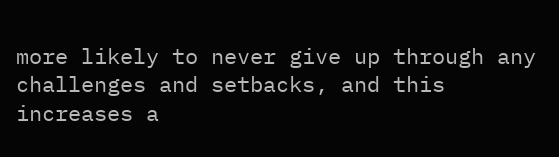more likely to never give up through any challenges and setbacks, and this increases a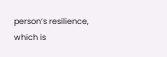person’s resilience, which is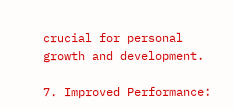crucial for personal growth and development.

7. Improved Performance: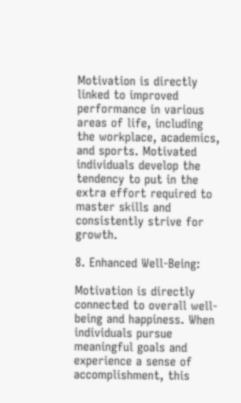Motivation is directly linked to improved performance in various areas of life, including the workplace, academics, and sports. Motivated individuals develop the tendency to put in the extra effort required to master skills and consistently strive for growth.

8. Enhanced Well-Being:

Motivation is directly connected to overall well-being and happiness. When individuals pursue meaningful goals and experience a sense of accomplishment, this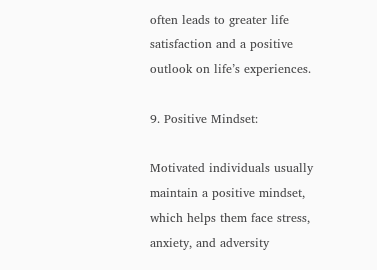often leads to greater life satisfaction and a positive outlook on life’s experiences.

9. Positive Mindset:

Motivated individuals usually maintain a positive mindset, which helps them face stress, anxiety, and adversity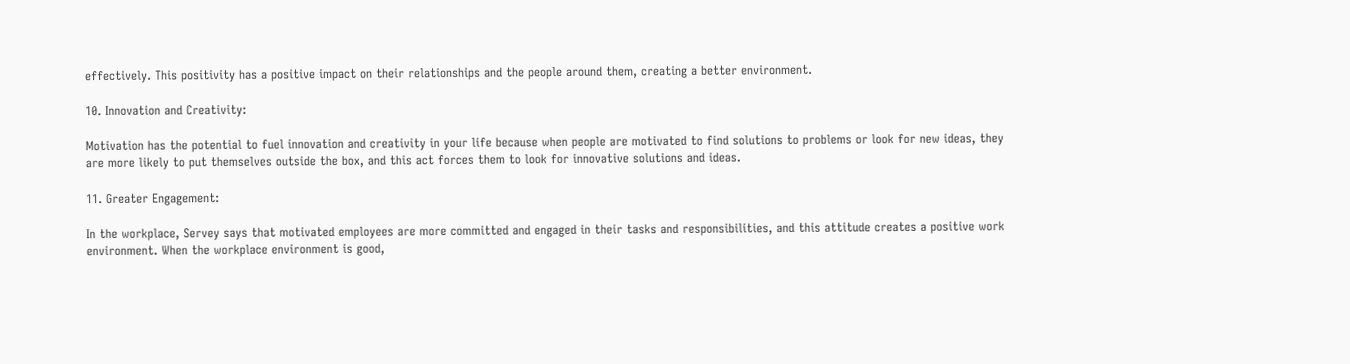effectively. This positivity has a positive impact on their relationships and the people around them, creating a better environment.

10. Innovation and Creativity:

Motivation has the potential to fuel innovation and creativity in your life because when people are motivated to find solutions to problems or look for new ideas, they are more likely to put themselves outside the box, and this act forces them to look for innovative solutions and ideas.

11. Greater Engagement:

In the workplace, Servey says that motivated employees are more committed and engaged in their tasks and responsibilities, and this attitude creates a positive work environment. When the workplace environment is good,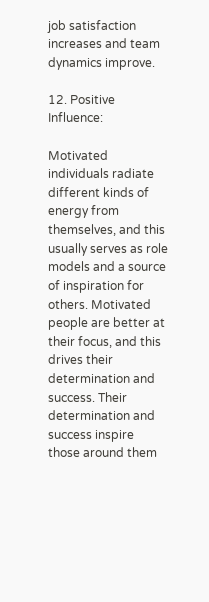job satisfaction increases and team dynamics improve.

12. Positive Influence:

Motivated individuals radiate different kinds of energy from themselves, and this usually serves as role models and a source of inspiration for others. Motivated people are better at their focus, and this drives their determination and success. Their determination and success inspire those around them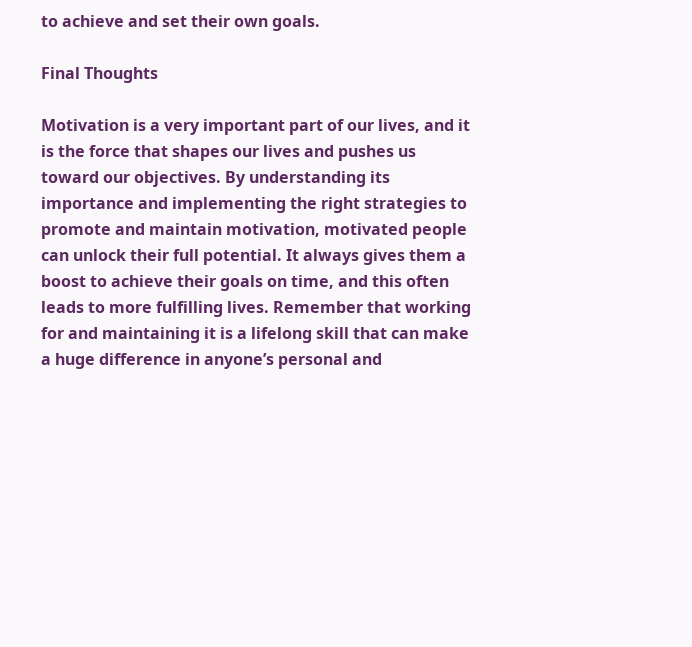to achieve and set their own goals.

Final Thoughts

Motivation is a very important part of our lives, and it is the force that shapes our lives and pushes us toward our objectives. By understanding its importance and implementing the right strategies to promote and maintain motivation, motivated people can unlock their full potential. It always gives them a boost to achieve their goals on time, and this often leads to more fulfilling lives. Remember that working for and maintaining it is a lifelong skill that can make a huge difference in anyone’s personal and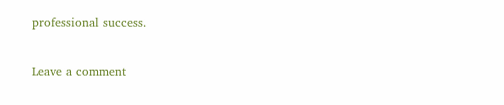professional success.

Leave a comment